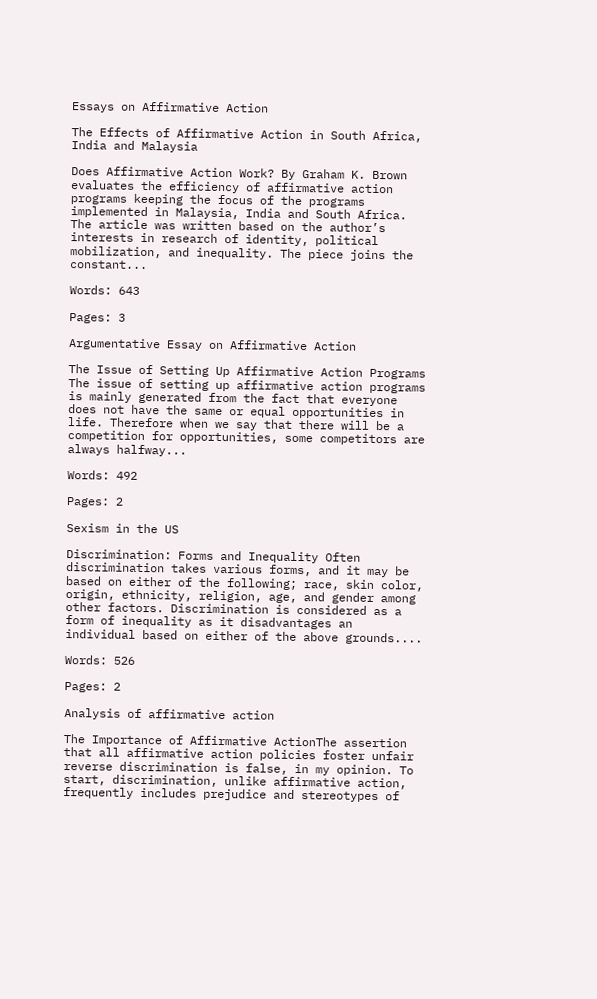Essays on Affirmative Action

The Effects of Affirmative Action in South Africa, India and Malaysia

Does Affirmative Action Work? By Graham K. Brown evaluates the efficiency of affirmative action programs keeping the focus of the programs implemented in Malaysia, India and South Africa. The article was written based on the author’s interests in research of identity, political mobilization, and inequality. The piece joins the constant...

Words: 643

Pages: 3

Argumentative Essay on Affirmative Action

The Issue of Setting Up Affirmative Action Programs The issue of setting up affirmative action programs is mainly generated from the fact that everyone does not have the same or equal opportunities in life. Therefore when we say that there will be a competition for opportunities, some competitors are always halfway...

Words: 492

Pages: 2

Sexism in the US

Discrimination: Forms and Inequality Often discrimination takes various forms, and it may be based on either of the following; race, skin color, origin, ethnicity, religion, age, and gender among other factors. Discrimination is considered as a form of inequality as it disadvantages an individual based on either of the above grounds....

Words: 526

Pages: 2

Analysis of affirmative action

The Importance of Affirmative ActionThe assertion that all affirmative action policies foster unfair reverse discrimination is false, in my opinion. To start, discrimination, unlike affirmative action, frequently includes prejudice and stereotypes of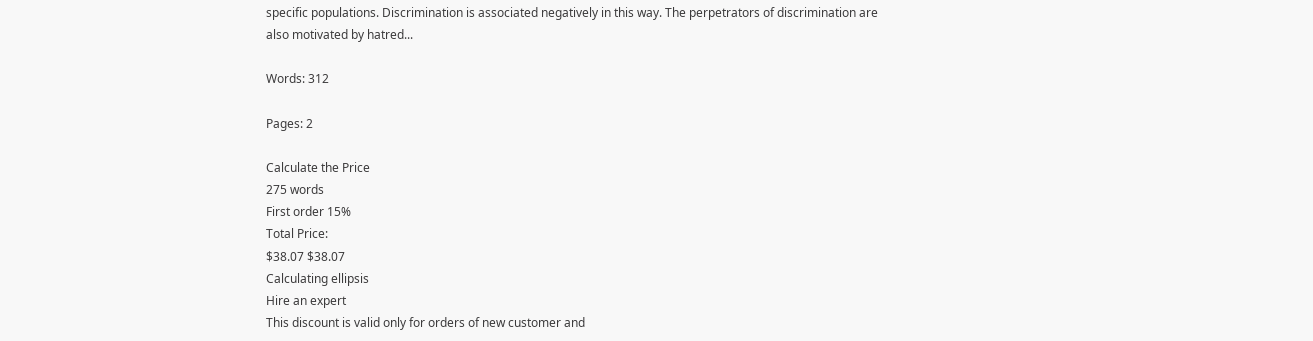specific populations. Discrimination is associated negatively in this way. The perpetrators of discrimination are also motivated by hatred...

Words: 312

Pages: 2

Calculate the Price
275 words
First order 15%
Total Price:
$38.07 $38.07
Calculating ellipsis
Hire an expert
This discount is valid only for orders of new customer and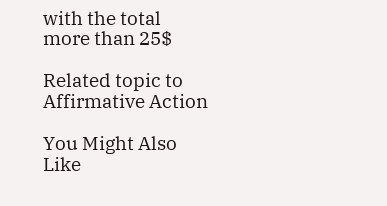with the total more than 25$

Related topic to Affirmative Action

You Might Also Like